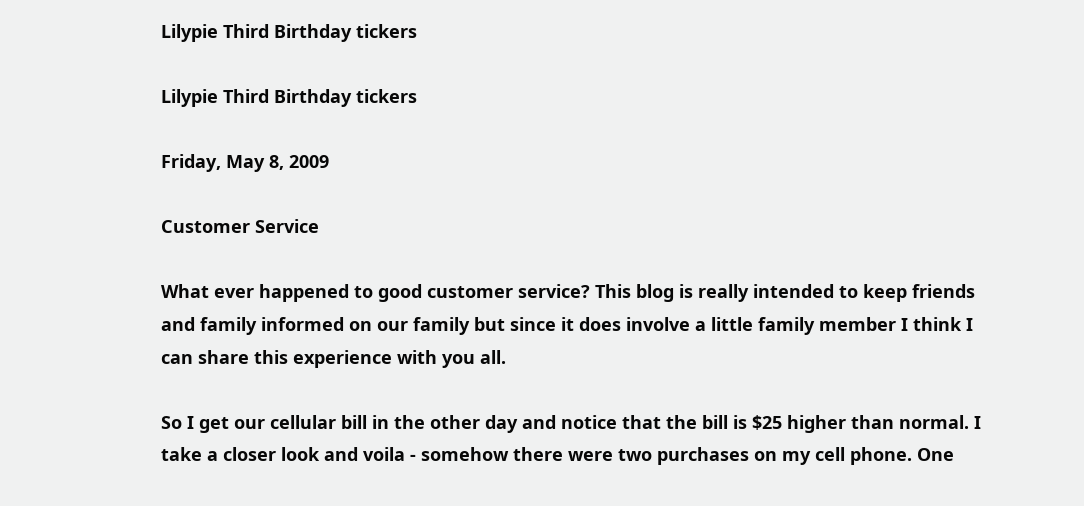Lilypie Third Birthday tickers

Lilypie Third Birthday tickers

Friday, May 8, 2009

Customer Service

What ever happened to good customer service? This blog is really intended to keep friends and family informed on our family but since it does involve a little family member I think I can share this experience with you all.

So I get our cellular bill in the other day and notice that the bill is $25 higher than normal. I take a closer look and voila - somehow there were two purchases on my cell phone. One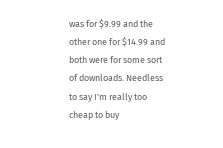was for $9.99 and the other one for $14.99 and both were for some sort of downloads. Needless to say I'm really too cheap to buy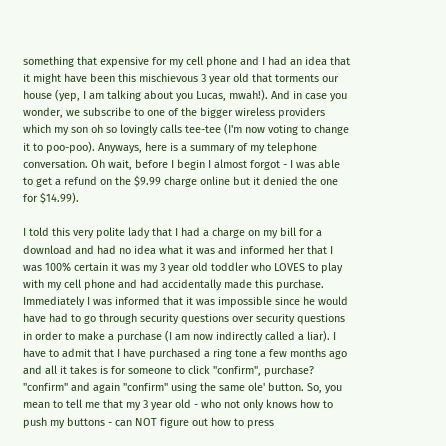something that expensive for my cell phone and I had an idea that it might have been this mischievous 3 year old that torments our house (yep, I am talking about you Lucas, mwah!). And in case you wonder, we subscribe to one of the bigger wireless providers which my son oh so lovingly calls tee-tee (I'm now voting to change it to poo-poo). Anyways, here is a summary of my telephone conversation. Oh wait, before I begin I almost forgot - I was able to get a refund on the $9.99 charge online but it denied the one for $14.99).

I told this very polite lady that I had a charge on my bill for a download and had no idea what it was and informed her that I was 100% certain it was my 3 year old toddler who LOVES to play with my cell phone and had accidentally made this purchase. Immediately I was informed that it was impossible since he would have had to go through security questions over security questions in order to make a purchase (I am now indirectly called a liar). I have to admit that I have purchased a ring tone a few months ago and all it takes is for someone to click "confirm", purchase? "confirm" and again "confirm" using the same ole' button. So, you mean to tell me that my 3 year old - who not only knows how to push my buttons - can NOT figure out how to press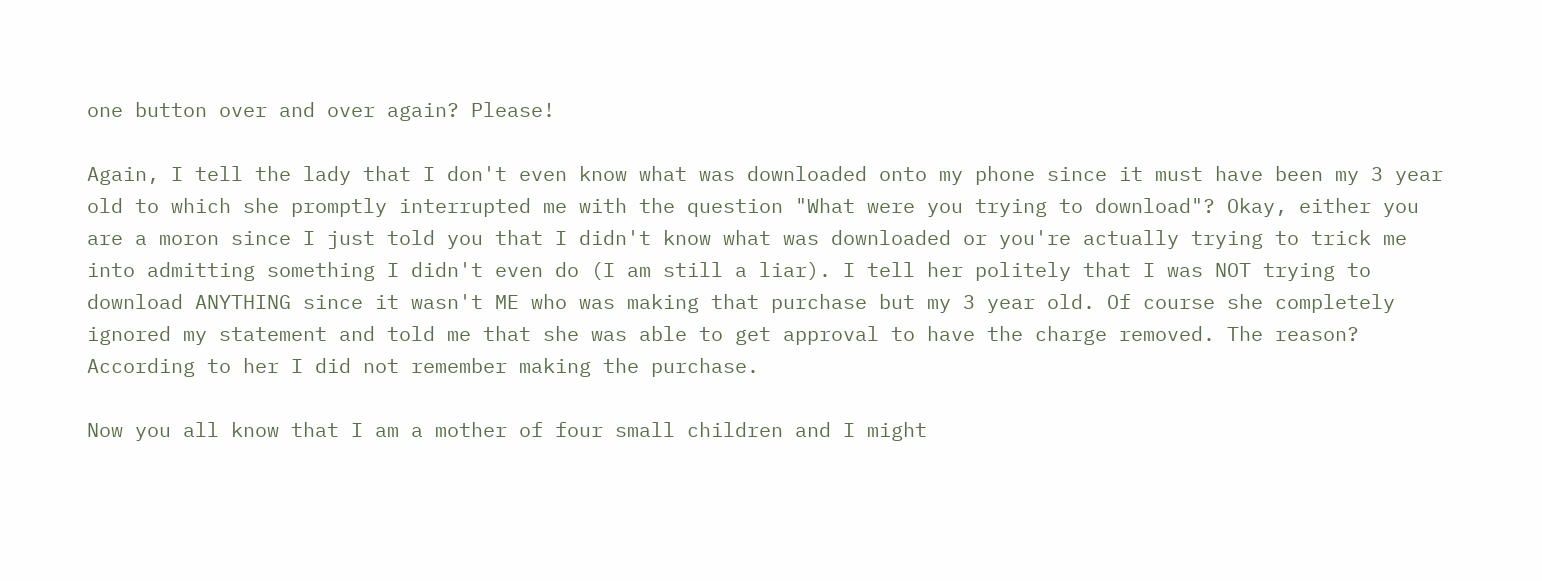one button over and over again? Please!

Again, I tell the lady that I don't even know what was downloaded onto my phone since it must have been my 3 year old to which she promptly interrupted me with the question "What were you trying to download"? Okay, either you are a moron since I just told you that I didn't know what was downloaded or you're actually trying to trick me into admitting something I didn't even do (I am still a liar). I tell her politely that I was NOT trying to download ANYTHING since it wasn't ME who was making that purchase but my 3 year old. Of course she completely ignored my statement and told me that she was able to get approval to have the charge removed. The reason? According to her I did not remember making the purchase.

Now you all know that I am a mother of four small children and I might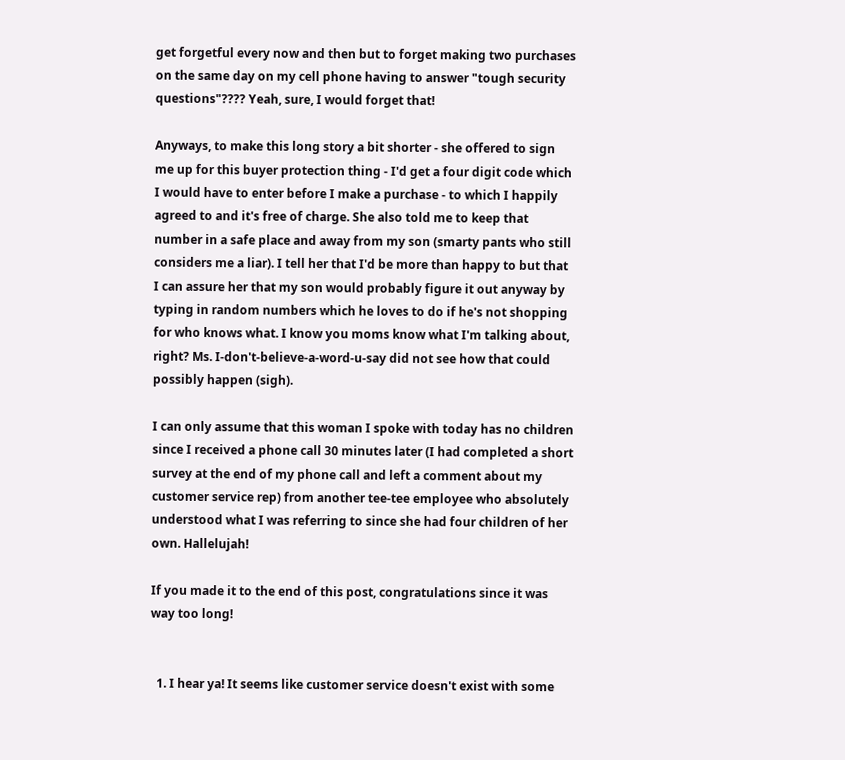get forgetful every now and then but to forget making two purchases on the same day on my cell phone having to answer "tough security questions"???? Yeah, sure, I would forget that!

Anyways, to make this long story a bit shorter - she offered to sign me up for this buyer protection thing - I'd get a four digit code which I would have to enter before I make a purchase - to which I happily agreed to and it's free of charge. She also told me to keep that number in a safe place and away from my son (smarty pants who still considers me a liar). I tell her that I'd be more than happy to but that I can assure her that my son would probably figure it out anyway by typing in random numbers which he loves to do if he's not shopping for who knows what. I know you moms know what I'm talking about, right? Ms. I-don't-believe-a-word-u-say did not see how that could possibly happen (sigh).

I can only assume that this woman I spoke with today has no children since I received a phone call 30 minutes later (I had completed a short survey at the end of my phone call and left a comment about my customer service rep) from another tee-tee employee who absolutely understood what I was referring to since she had four children of her own. Hallelujah!

If you made it to the end of this post, congratulations since it was way too long!


  1. I hear ya! It seems like customer service doesn't exist with some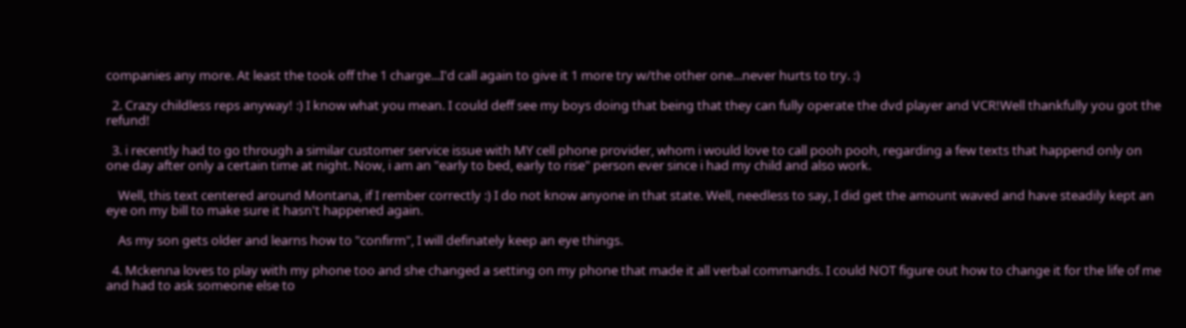companies any more. At least the took off the 1 charge...I'd call again to give it 1 more try w/the other one...never hurts to try. :)

  2. Crazy childless reps anyway! :) I know what you mean. I could deff see my boys doing that being that they can fully operate the dvd player and VCR!Well thankfully you got the refund!

  3. i recently had to go through a similar customer service issue with MY cell phone provider, whom i would love to call pooh pooh, regarding a few texts that happend only on one day after only a certain time at night. Now, i am an "early to bed, early to rise" person ever since i had my child and also work.

    Well, this text centered around Montana, if I rember correctly :) I do not know anyone in that state. Well, needless to say, I did get the amount waved and have steadily kept an eye on my bill to make sure it hasn't happened again.

    As my son gets older and learns how to "confirm", I will definately keep an eye things.

  4. Mckenna loves to play with my phone too and she changed a setting on my phone that made it all verbal commands. I could NOT figure out how to change it for the life of me and had to ask someone else to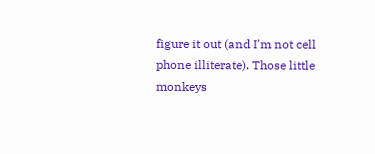figure it out (and I'm not cell phone illiterate). Those little monkeys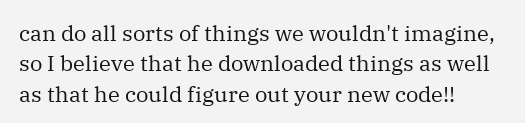can do all sorts of things we wouldn't imagine, so I believe that he downloaded things as well as that he could figure out your new code!!